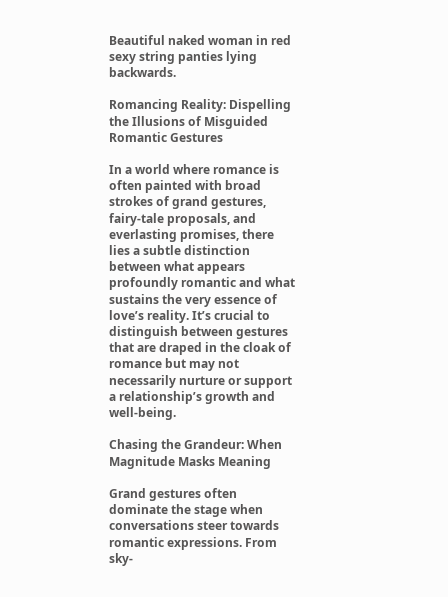Beautiful naked woman in red sexy string panties lying backwards.

Romancing Reality: Dispelling the Illusions of Misguided Romantic Gestures

In a world where romance is often painted with broad strokes of grand gestures, fairy-tale proposals, and everlasting promises, there lies a subtle distinction between what appears profoundly romantic and what sustains the very essence of love’s reality. It’s crucial to distinguish between gestures that are draped in the cloak of romance but may not necessarily nurture or support a relationship’s growth and well-being.

Chasing the Grandeur: When Magnitude Masks Meaning

Grand gestures often dominate the stage when conversations steer towards romantic expressions. From sky-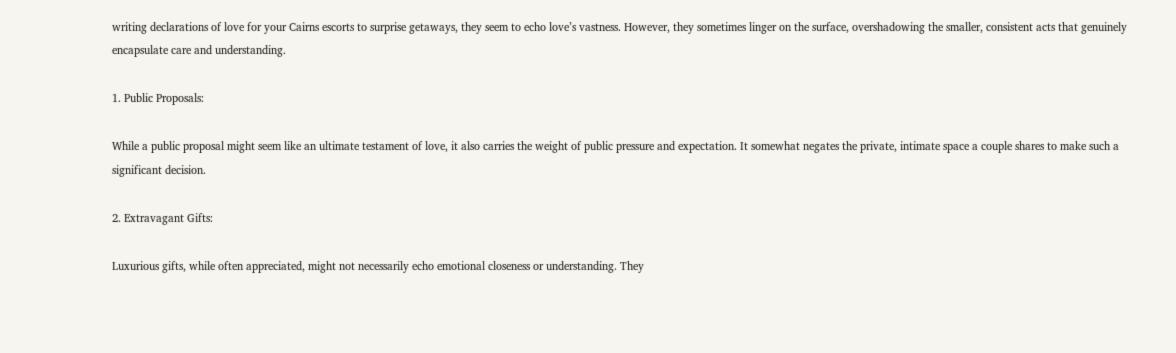writing declarations of love for your Cairns escorts to surprise getaways, they seem to echo love’s vastness. However, they sometimes linger on the surface, overshadowing the smaller, consistent acts that genuinely encapsulate care and understanding.

1. Public Proposals:

While a public proposal might seem like an ultimate testament of love, it also carries the weight of public pressure and expectation. It somewhat negates the private, intimate space a couple shares to make such a significant decision.

2. Extravagant Gifts:

Luxurious gifts, while often appreciated, might not necessarily echo emotional closeness or understanding. They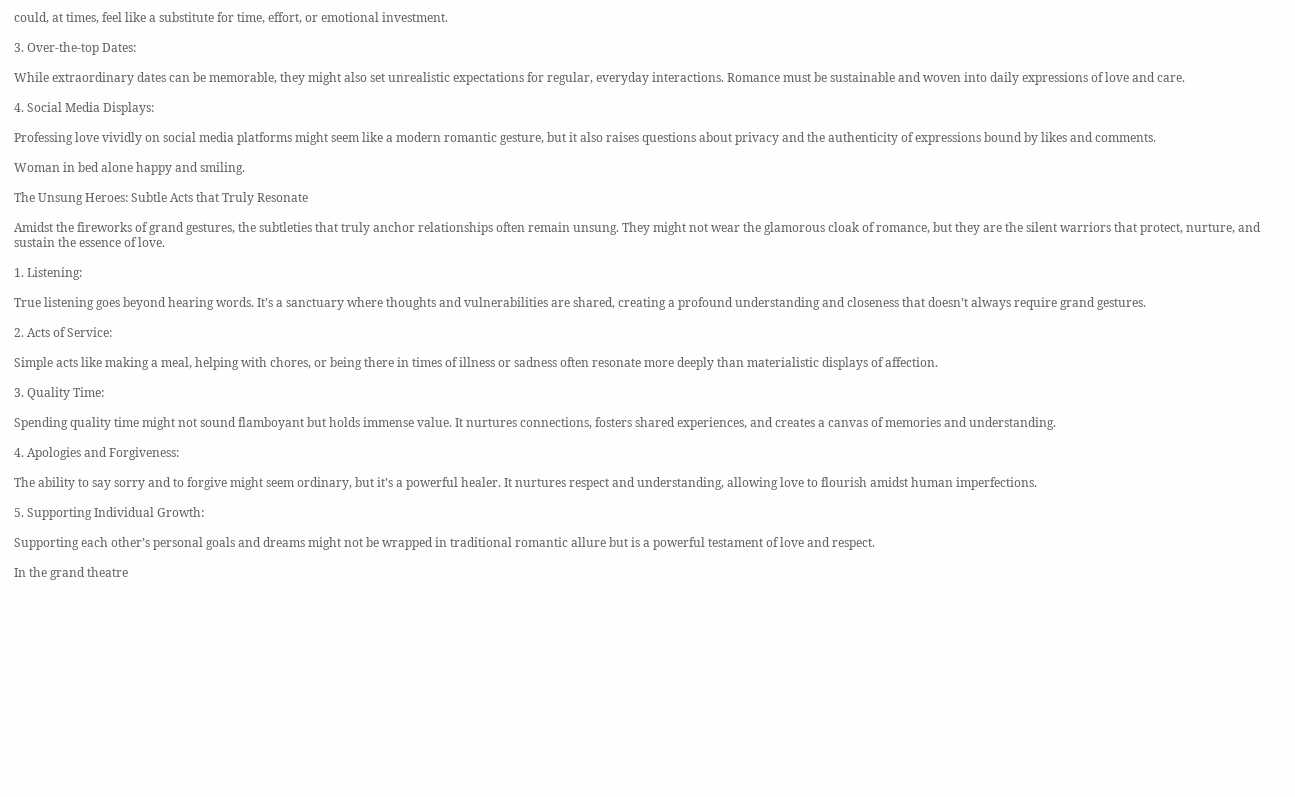could, at times, feel like a substitute for time, effort, or emotional investment.

3. Over-the-top Dates:

While extraordinary dates can be memorable, they might also set unrealistic expectations for regular, everyday interactions. Romance must be sustainable and woven into daily expressions of love and care.

4. Social Media Displays:

Professing love vividly on social media platforms might seem like a modern romantic gesture, but it also raises questions about privacy and the authenticity of expressions bound by likes and comments.

Woman in bed alone happy and smiling.

The Unsung Heroes: Subtle Acts that Truly Resonate

Amidst the fireworks of grand gestures, the subtleties that truly anchor relationships often remain unsung. They might not wear the glamorous cloak of romance, but they are the silent warriors that protect, nurture, and sustain the essence of love.

1. Listening:

True listening goes beyond hearing words. It’s a sanctuary where thoughts and vulnerabilities are shared, creating a profound understanding and closeness that doesn’t always require grand gestures.

2. Acts of Service:

Simple acts like making a meal, helping with chores, or being there in times of illness or sadness often resonate more deeply than materialistic displays of affection.

3. Quality Time:

Spending quality time might not sound flamboyant but holds immense value. It nurtures connections, fosters shared experiences, and creates a canvas of memories and understanding.

4. Apologies and Forgiveness:

The ability to say sorry and to forgive might seem ordinary, but it’s a powerful healer. It nurtures respect and understanding, allowing love to flourish amidst human imperfections.

5. Supporting Individual Growth:

Supporting each other’s personal goals and dreams might not be wrapped in traditional romantic allure but is a powerful testament of love and respect.

In the grand theatre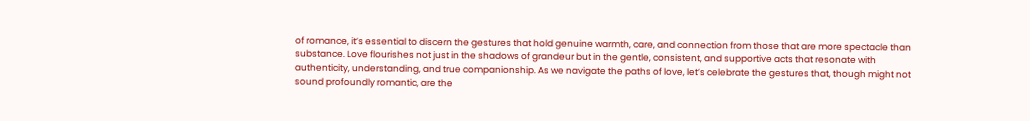of romance, it’s essential to discern the gestures that hold genuine warmth, care, and connection from those that are more spectacle than substance. Love flourishes not just in the shadows of grandeur but in the gentle, consistent, and supportive acts that resonate with authenticity, understanding, and true companionship. As we navigate the paths of love, let’s celebrate the gestures that, though might not sound profoundly romantic, are the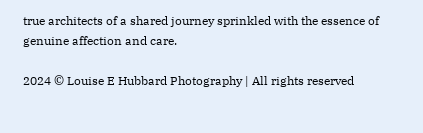true architects of a shared journey sprinkled with the essence of genuine affection and care.

2024 © Louise E Hubbard Photography | All rights reserved